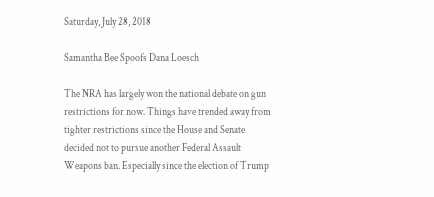Saturday, July 28, 2018

Samantha Bee Spoofs Dana Loesch

The NRA has largely won the national debate on gun restrictions for now. Things have trended away from tighter restrictions since the House and Senate decided not to pursue another Federal Assault Weapons ban. Especially since the election of Trump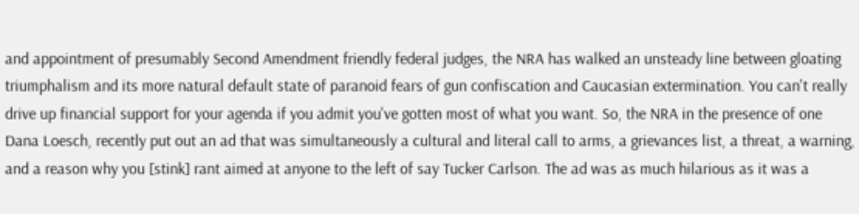and appointment of presumably Second Amendment friendly federal judges, the NRA has walked an unsteady line between gloating triumphalism and its more natural default state of paranoid fears of gun confiscation and Caucasian extermination. You can't really drive up financial support for your agenda if you admit you've gotten most of what you want. So, the NRA in the presence of one Dana Loesch, recently put out an ad that was simultaneously a cultural and literal call to arms, a grievances list, a threat, a warning, and a reason why you [stink] rant aimed at anyone to the left of say Tucker Carlson. The ad was as much hilarious as it was a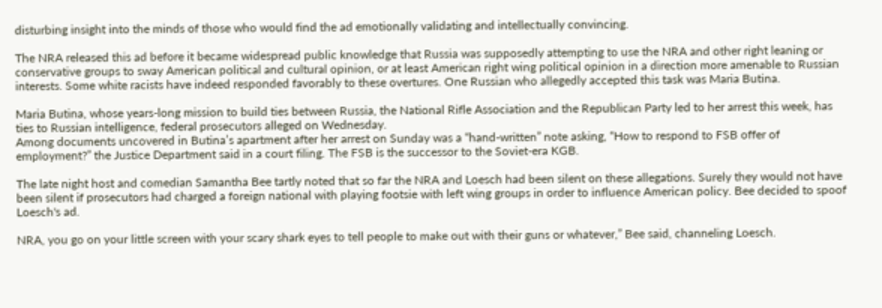disturbing insight into the minds of those who would find the ad emotionally validating and intellectually convincing.

The NRA released this ad before it became widespread public knowledge that Russia was supposedly attempting to use the NRA and other right leaning or conservative groups to sway American political and cultural opinion, or at least American right wing political opinion in a direction more amenable to Russian interests. Some white racists have indeed responded favorably to these overtures. One Russian who allegedly accepted this task was Maria Butina.

Maria Butina, whose years-long mission to build ties between Russia, the National Rifle Association and the Republican Party led to her arrest this week, has ties to Russian intelligence, federal prosecutors alleged on Wednesday.
Among documents uncovered in Butina’s apartment after her arrest on Sunday was a “hand-written” note asking, “How to respond to FSB offer of employment?” the Justice Department said in a court filing. The FSB is the successor to the Soviet-era KGB.

The late night host and comedian Samantha Bee tartly noted that so far the NRA and Loesch had been silent on these allegations. Surely they would not have been silent if prosecutors had charged a foreign national with playing footsie with left wing groups in order to influence American policy. Bee decided to spoof Loesch's ad.

NRA, you go on your little screen with your scary shark eyes to tell people to make out with their guns or whatever,” Bee said, channeling Loesch.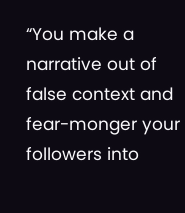“You make a narrative out of false context and fear-monger your followers into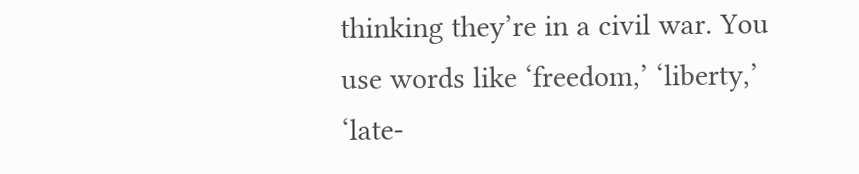thinking they’re in a civil war. You use words like ‘freedom,’ ‘liberty,’ ‘late-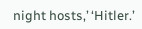night hosts,’ ‘Hitler.’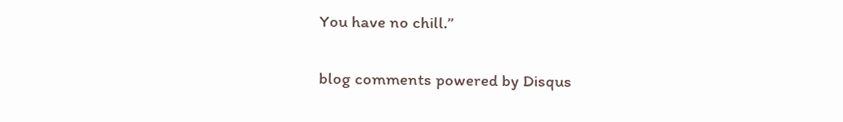You have no chill.”

blog comments powered by Disqus